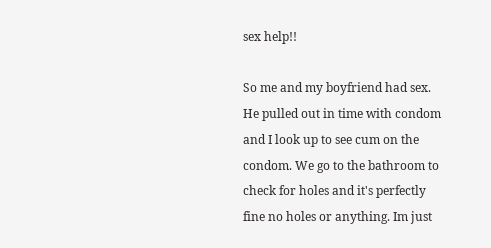sex help!!

So me and my boyfriend had sex. He pulled out in time with condom and I look up to see cum on the condom. We go to the bathroom to check for holes and it's perfectly fine no holes or anything. Im just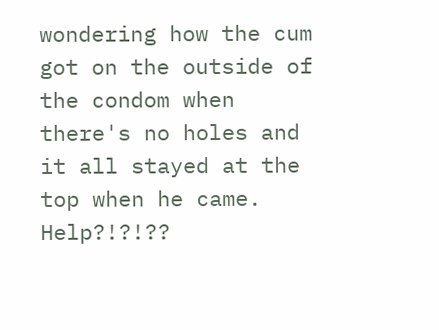wondering how the cum got on the outside of the condom when there's no holes and it all stayed at the top when he came. Help?!?!??